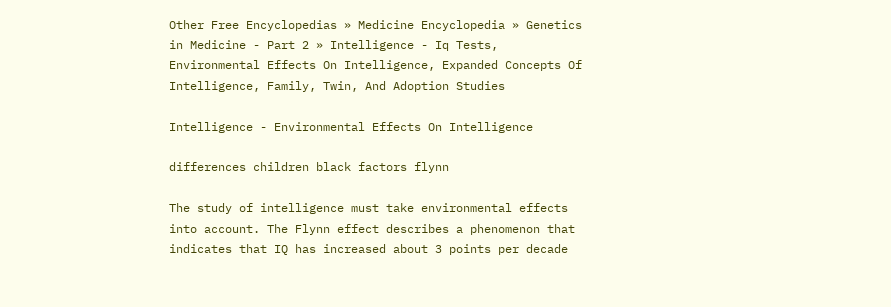Other Free Encyclopedias » Medicine Encyclopedia » Genetics in Medicine - Part 2 » Intelligence - Iq Tests, Environmental Effects On Intelligence, Expanded Concepts Of Intelligence, Family, Twin, And Adoption Studies

Intelligence - Environmental Effects On Intelligence

differences children black factors flynn

The study of intelligence must take environmental effects into account. The Flynn effect describes a phenomenon that indicates that IQ has increased about 3 points per decade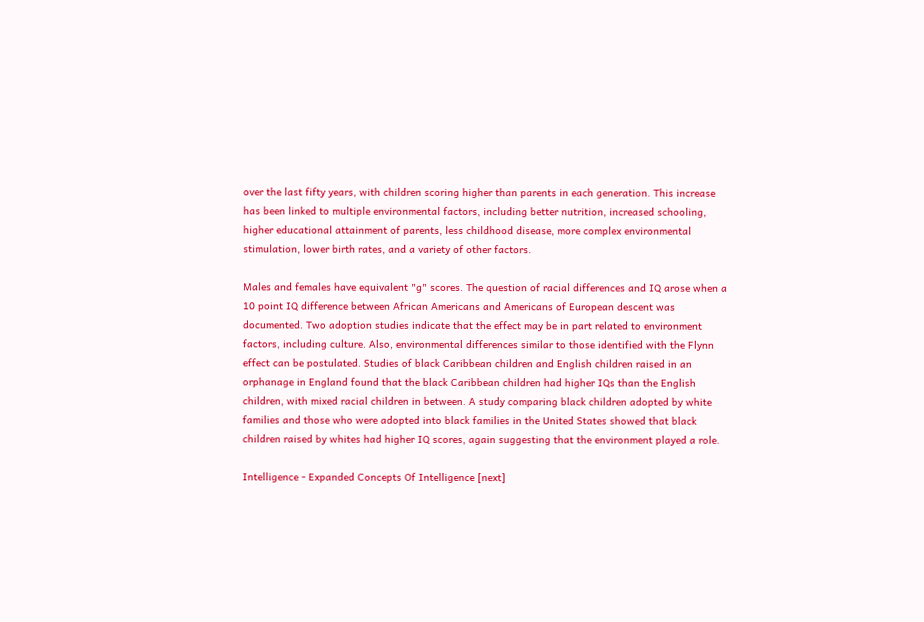over the last fifty years, with children scoring higher than parents in each generation. This increase has been linked to multiple environmental factors, including better nutrition, increased schooling, higher educational attainment of parents, less childhood disease, more complex environmental stimulation, lower birth rates, and a variety of other factors.

Males and females have equivalent "g" scores. The question of racial differences and IQ arose when a 10 point IQ difference between African Americans and Americans of European descent was documented. Two adoption studies indicate that the effect may be in part related to environment factors, including culture. Also, environmental differences similar to those identified with the Flynn effect can be postulated. Studies of black Caribbean children and English children raised in an orphanage in England found that the black Caribbean children had higher IQs than the English children, with mixed racial children in between. A study comparing black children adopted by white families and those who were adopted into black families in the United States showed that black children raised by whites had higher IQ scores, again suggesting that the environment played a role.

Intelligence - Expanded Concepts Of Intelligence [next]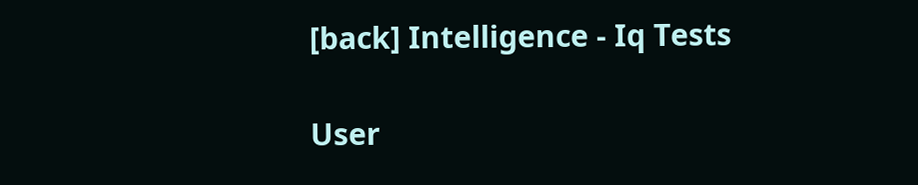[back] Intelligence - Iq Tests

User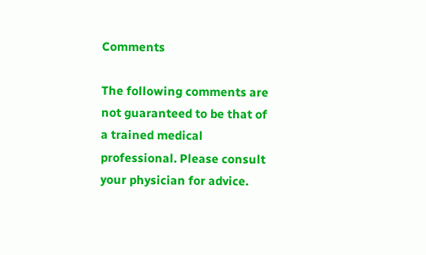Comments

The following comments are not guaranteed to be that of a trained medical professional. Please consult your physician for advice.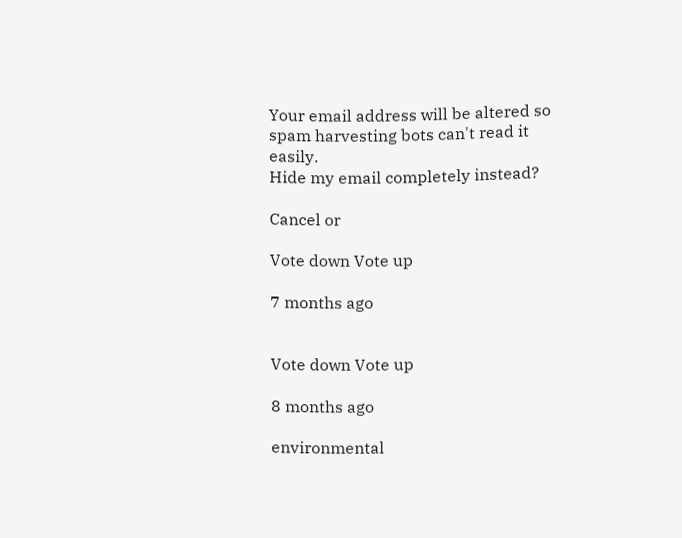Your email address will be altered so spam harvesting bots can't read it easily.
Hide my email completely instead?

Cancel or

Vote down Vote up

7 months ago


Vote down Vote up

8 months ago

environmental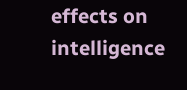effects on intelligence